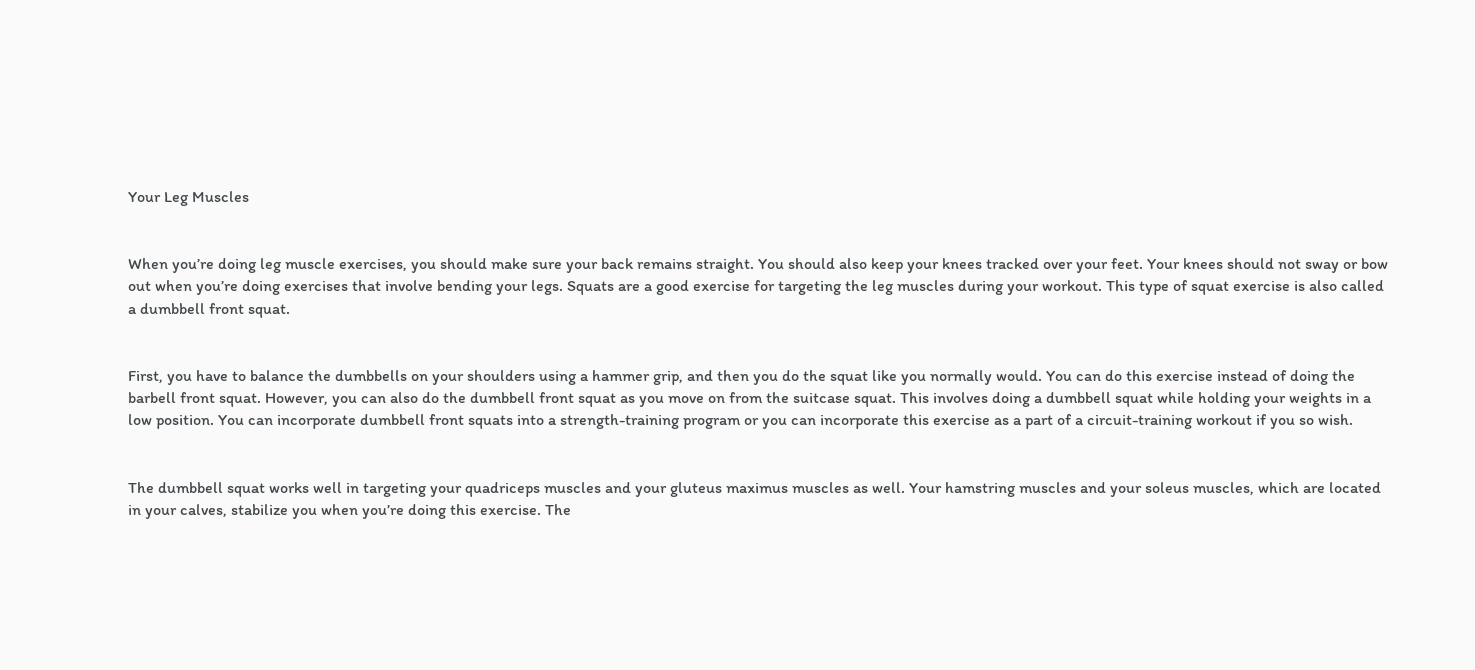Your Leg Muscles


When you’re doing leg muscle exercises, you should make sure your back remains straight. You should also keep your knees tracked over your feet. Your knees should not sway or bow out when you’re doing exercises that involve bending your legs. Squats are a good exercise for targeting the leg muscles during your workout. This type of squat exercise is also called a dumbbell front squat.


First, you have to balance the dumbbells on your shoulders using a hammer grip, and then you do the squat like you normally would. You can do this exercise instead of doing the barbell front squat. However, you can also do the dumbbell front squat as you move on from the suitcase squat. This involves doing a dumbbell squat while holding your weights in a low position. You can incorporate dumbbell front squats into a strength-training program or you can incorporate this exercise as a part of a circuit-training workout if you so wish.


The dumbbell squat works well in targeting your quadriceps muscles and your gluteus maximus muscles as well. Your hamstring muscles and your soleus muscles, which are located in your calves, stabilize you when you’re doing this exercise. The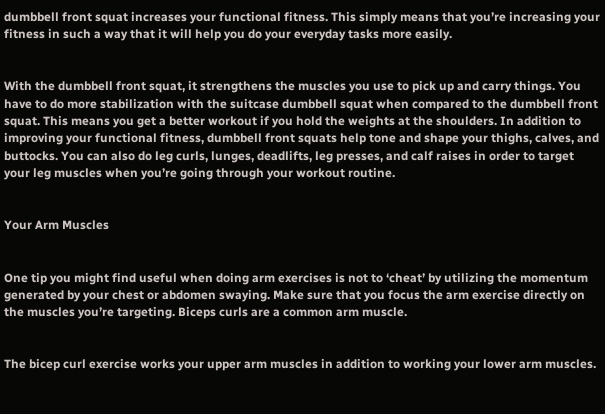dumbbell front squat increases your functional fitness. This simply means that you’re increasing your fitness in such a way that it will help you do your everyday tasks more easily.


With the dumbbell front squat, it strengthens the muscles you use to pick up and carry things. You have to do more stabilization with the suitcase dumbbell squat when compared to the dumbbell front squat. This means you get a better workout if you hold the weights at the shoulders. In addition to improving your functional fitness, dumbbell front squats help tone and shape your thighs, calves, and buttocks. You can also do leg curls, lunges, deadlifts, leg presses, and calf raises in order to target your leg muscles when you’re going through your workout routine.


Your Arm Muscles


One tip you might find useful when doing arm exercises is not to ‘cheat’ by utilizing the momentum generated by your chest or abdomen swaying. Make sure that you focus the arm exercise directly on the muscles you’re targeting. Biceps curls are a common arm muscle.


The bicep curl exercise works your upper arm muscles in addition to working your lower arm muscles.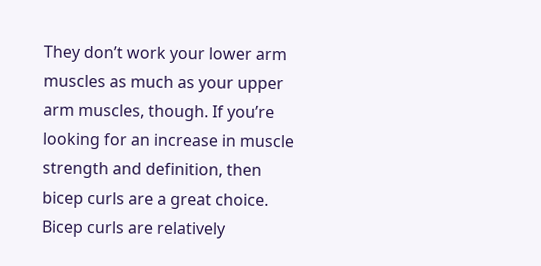They don’t work your lower arm muscles as much as your upper arm muscles, though. If you’re looking for an increase in muscle strength and definition, then bicep curls are a great choice. Bicep curls are relatively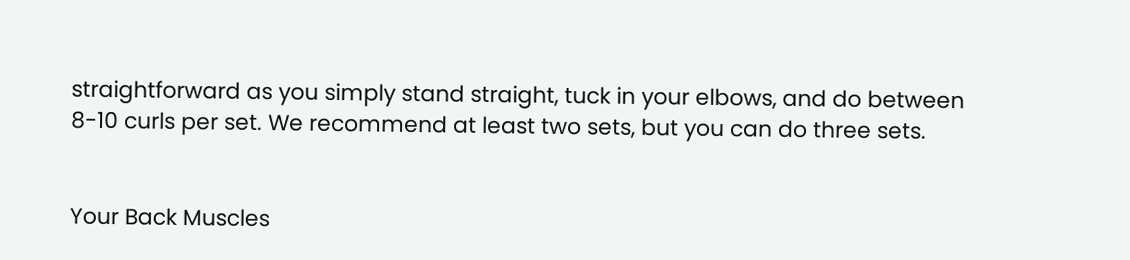straightforward as you simply stand straight, tuck in your elbows, and do between 8-10 curls per set. We recommend at least two sets, but you can do three sets.


Your Back Muscles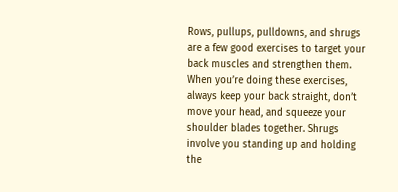Rows, pullups, pulldowns, and shrugs are a few good exercises to target your back muscles and strengthen them. When you’re doing these exercises, always keep your back straight, don’t move your head, and squeeze your shoulder blades together. Shrugs involve you standing up and holding the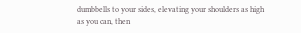dumbbells to your sides, elevating your shoulders as high as you can, then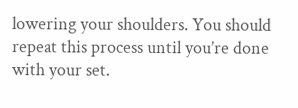lowering your shoulders. You should repeat this process until you’re done with your set.